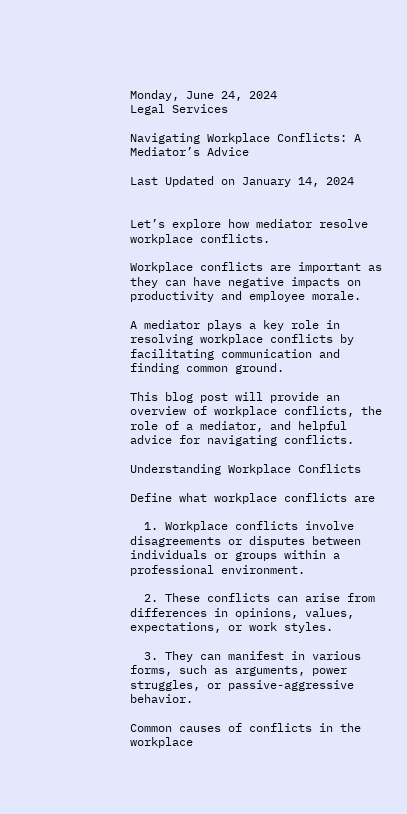Monday, June 24, 2024
Legal Services

Navigating Workplace Conflicts: A Mediator’s Advice

Last Updated on January 14, 2024


Let’s explore how mediator resolve workplace conflicts.

Workplace conflicts are important as they can have negative impacts on productivity and employee morale.

A mediator plays a key role in resolving workplace conflicts by facilitating communication and finding common ground.

This blog post will provide an overview of workplace conflicts, the role of a mediator, and helpful advice for navigating conflicts.

Understanding Workplace Conflicts

Define what workplace conflicts are

  1. Workplace conflicts involve disagreements or disputes between individuals or groups within a professional environment.

  2. These conflicts can arise from differences in opinions, values, expectations, or work styles.

  3. They can manifest in various forms, such as arguments, power struggles, or passive-aggressive behavior.

Common causes of conflicts in the workplace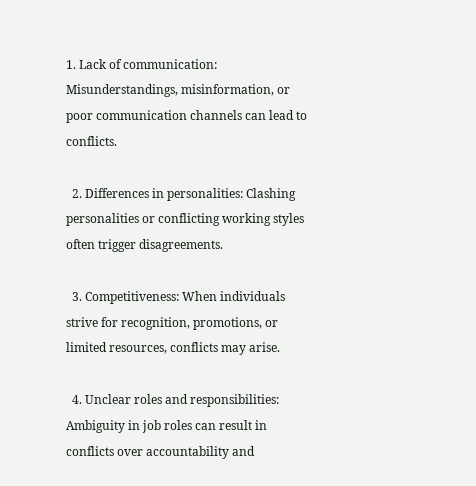1. Lack of communication: Misunderstandings, misinformation, or poor communication channels can lead to conflicts.

  2. Differences in personalities: Clashing personalities or conflicting working styles often trigger disagreements.

  3. Competitiveness: When individuals strive for recognition, promotions, or limited resources, conflicts may arise.

  4. Unclear roles and responsibilities: Ambiguity in job roles can result in conflicts over accountability and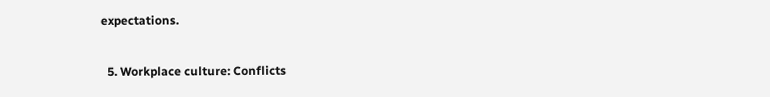expectations.

  5. Workplace culture: Conflicts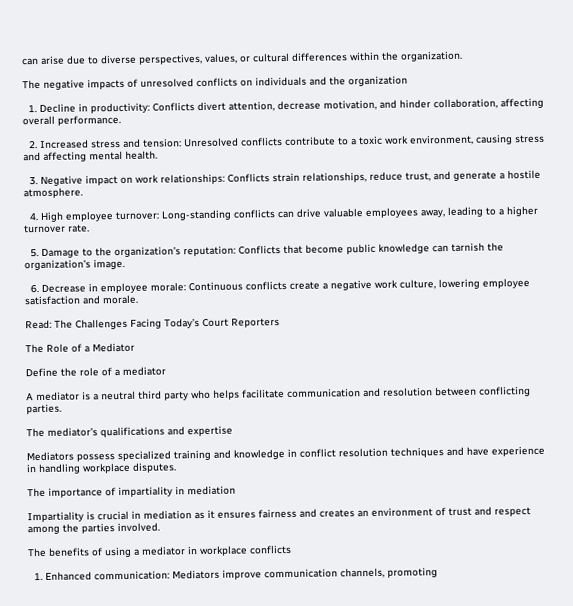can arise due to diverse perspectives, values, or cultural differences within the organization.

The negative impacts of unresolved conflicts on individuals and the organization

  1. Decline in productivity: Conflicts divert attention, decrease motivation, and hinder collaboration, affecting overall performance.

  2. Increased stress and tension: Unresolved conflicts contribute to a toxic work environment, causing stress and affecting mental health.

  3. Negative impact on work relationships: Conflicts strain relationships, reduce trust, and generate a hostile atmosphere.

  4. High employee turnover: Long-standing conflicts can drive valuable employees away, leading to a higher turnover rate.

  5. Damage to the organization’s reputation: Conflicts that become public knowledge can tarnish the organization’s image.

  6. Decrease in employee morale: Continuous conflicts create a negative work culture, lowering employee satisfaction and morale.

Read: The Challenges Facing Today’s Court Reporters

The Role of a Mediator

Define the role of a mediator

A mediator is a neutral third party who helps facilitate communication and resolution between conflicting parties.

The mediator’s qualifications and expertise

Mediators possess specialized training and knowledge in conflict resolution techniques and have experience in handling workplace disputes.

The importance of impartiality in mediation

Impartiality is crucial in mediation as it ensures fairness and creates an environment of trust and respect among the parties involved.

The benefits of using a mediator in workplace conflicts

  1. Enhanced communication: Mediators improve communication channels, promoting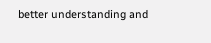better understanding and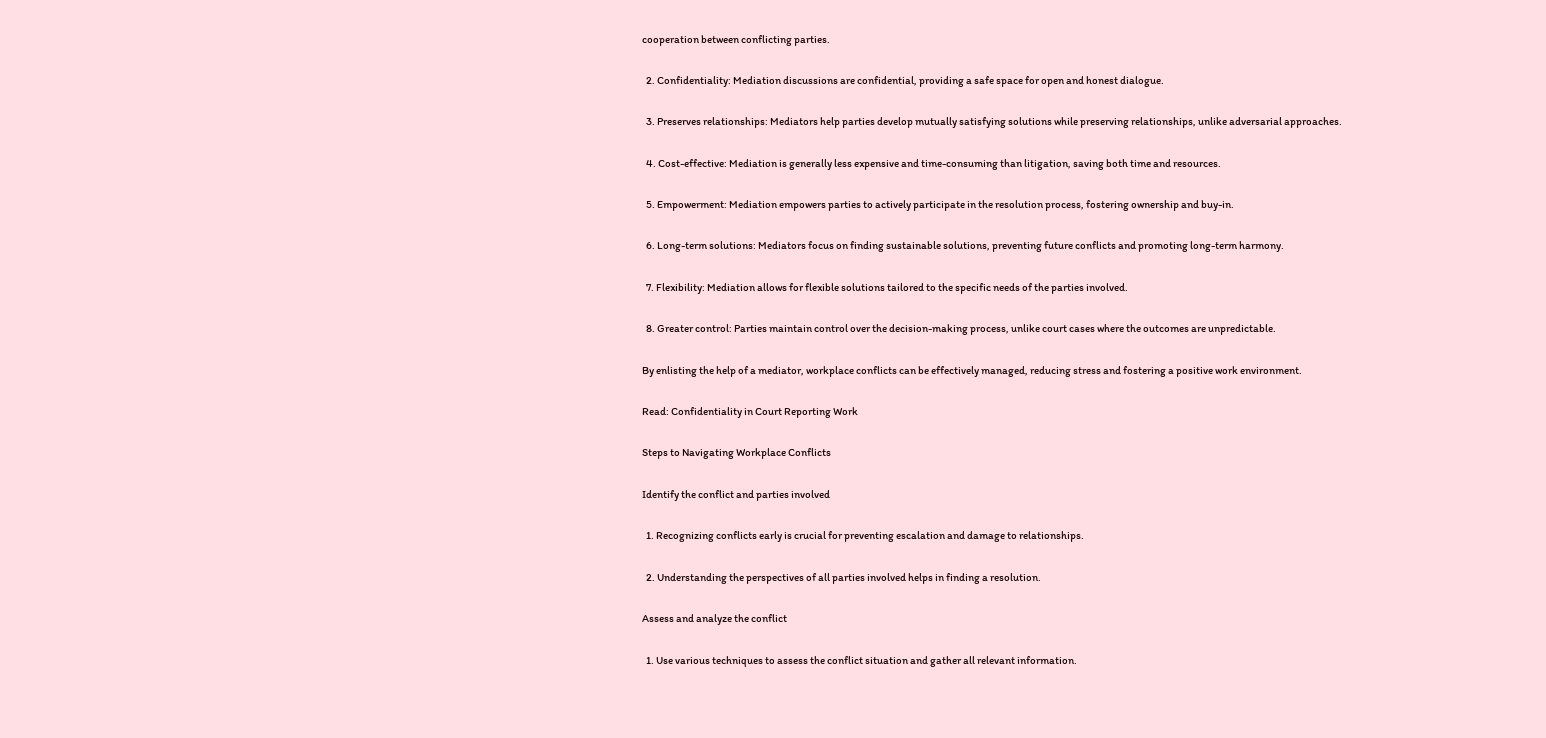cooperation between conflicting parties.

  2. Confidentiality: Mediation discussions are confidential, providing a safe space for open and honest dialogue.

  3. Preserves relationships: Mediators help parties develop mutually satisfying solutions while preserving relationships, unlike adversarial approaches.

  4. Cost-effective: Mediation is generally less expensive and time-consuming than litigation, saving both time and resources.

  5. Empowerment: Mediation empowers parties to actively participate in the resolution process, fostering ownership and buy-in.

  6. Long-term solutions: Mediators focus on finding sustainable solutions, preventing future conflicts and promoting long-term harmony.

  7. Flexibility: Mediation allows for flexible solutions tailored to the specific needs of the parties involved.

  8. Greater control: Parties maintain control over the decision-making process, unlike court cases where the outcomes are unpredictable.

By enlisting the help of a mediator, workplace conflicts can be effectively managed, reducing stress and fostering a positive work environment.

Read: Confidentiality in Court Reporting Work

Steps to Navigating Workplace Conflicts

Identify the conflict and parties involved

  1. Recognizing conflicts early is crucial for preventing escalation and damage to relationships.

  2. Understanding the perspectives of all parties involved helps in finding a resolution.

Assess and analyze the conflict

  1. Use various techniques to assess the conflict situation and gather all relevant information.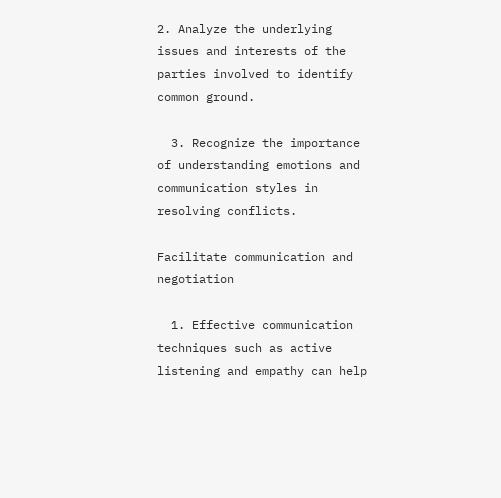2. Analyze the underlying issues and interests of the parties involved to identify common ground.

  3. Recognize the importance of understanding emotions and communication styles in resolving conflicts.

Facilitate communication and negotiation

  1. Effective communication techniques such as active listening and empathy can help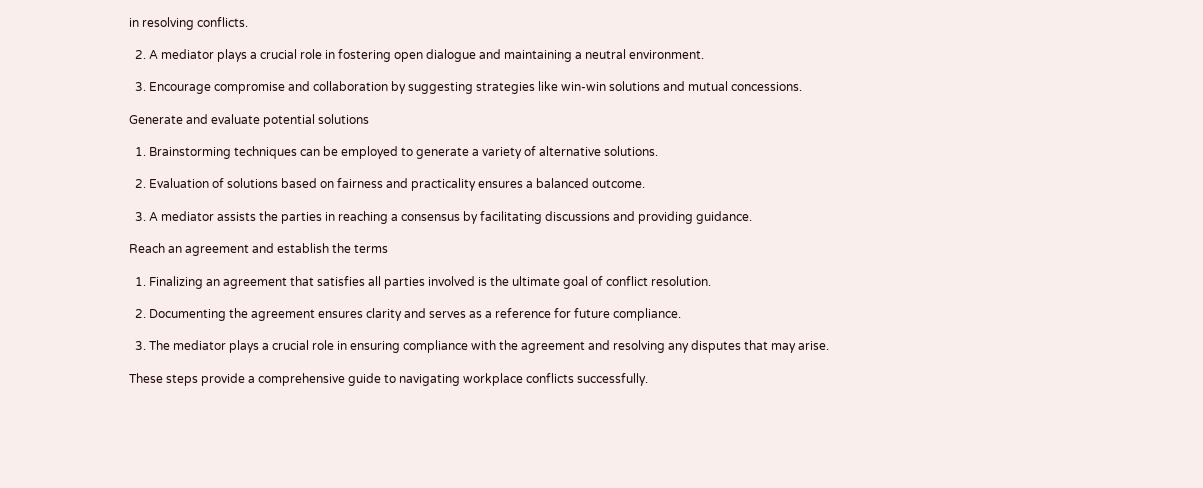in resolving conflicts.

  2. A mediator plays a crucial role in fostering open dialogue and maintaining a neutral environment.

  3. Encourage compromise and collaboration by suggesting strategies like win-win solutions and mutual concessions.

Generate and evaluate potential solutions

  1. Brainstorming techniques can be employed to generate a variety of alternative solutions.

  2. Evaluation of solutions based on fairness and practicality ensures a balanced outcome.

  3. A mediator assists the parties in reaching a consensus by facilitating discussions and providing guidance.

Reach an agreement and establish the terms

  1. Finalizing an agreement that satisfies all parties involved is the ultimate goal of conflict resolution.

  2. Documenting the agreement ensures clarity and serves as a reference for future compliance.

  3. The mediator plays a crucial role in ensuring compliance with the agreement and resolving any disputes that may arise.

These steps provide a comprehensive guide to navigating workplace conflicts successfully.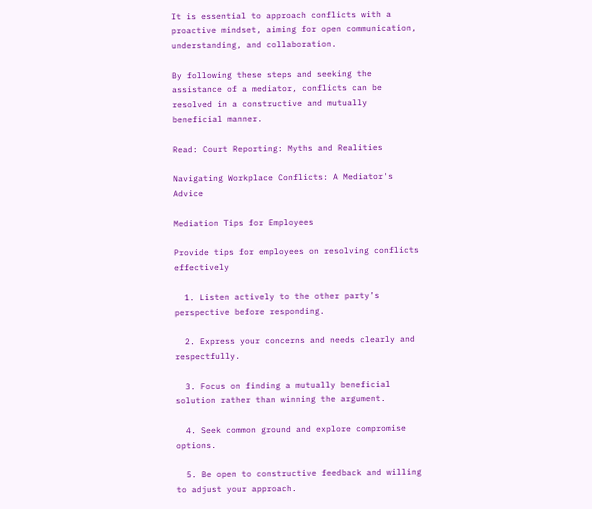It is essential to approach conflicts with a proactive mindset, aiming for open communication, understanding, and collaboration.

By following these steps and seeking the assistance of a mediator, conflicts can be resolved in a constructive and mutually beneficial manner.

Read: Court Reporting: Myths and Realities

Navigating Workplace Conflicts: A Mediator's Advice

Mediation Tips for Employees

Provide tips for employees on resolving conflicts effectively

  1. Listen actively to the other party’s perspective before responding.

  2. Express your concerns and needs clearly and respectfully.

  3. Focus on finding a mutually beneficial solution rather than winning the argument.

  4. Seek common ground and explore compromise options.

  5. Be open to constructive feedback and willing to adjust your approach.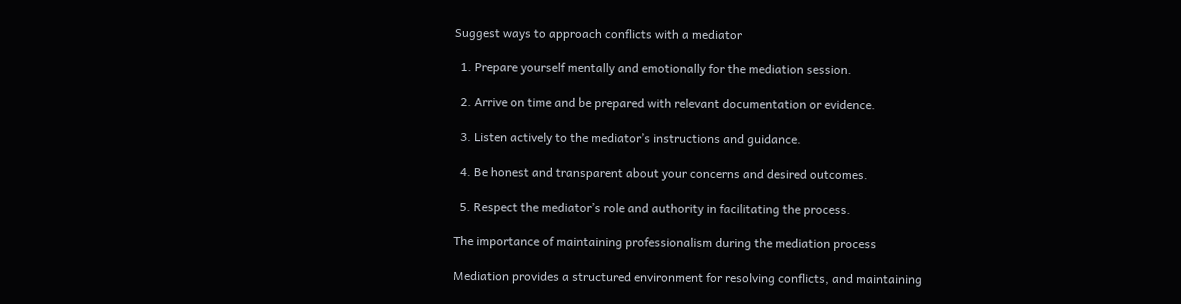Suggest ways to approach conflicts with a mediator

  1. Prepare yourself mentally and emotionally for the mediation session.

  2. Arrive on time and be prepared with relevant documentation or evidence.

  3. Listen actively to the mediator’s instructions and guidance.

  4. Be honest and transparent about your concerns and desired outcomes.

  5. Respect the mediator’s role and authority in facilitating the process.

The importance of maintaining professionalism during the mediation process

Mediation provides a structured environment for resolving conflicts, and maintaining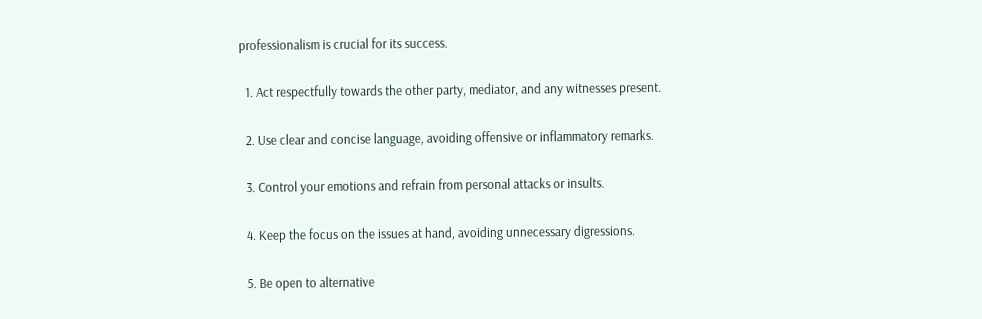professionalism is crucial for its success.

  1. Act respectfully towards the other party, mediator, and any witnesses present.

  2. Use clear and concise language, avoiding offensive or inflammatory remarks.

  3. Control your emotions and refrain from personal attacks or insults.

  4. Keep the focus on the issues at hand, avoiding unnecessary digressions.

  5. Be open to alternative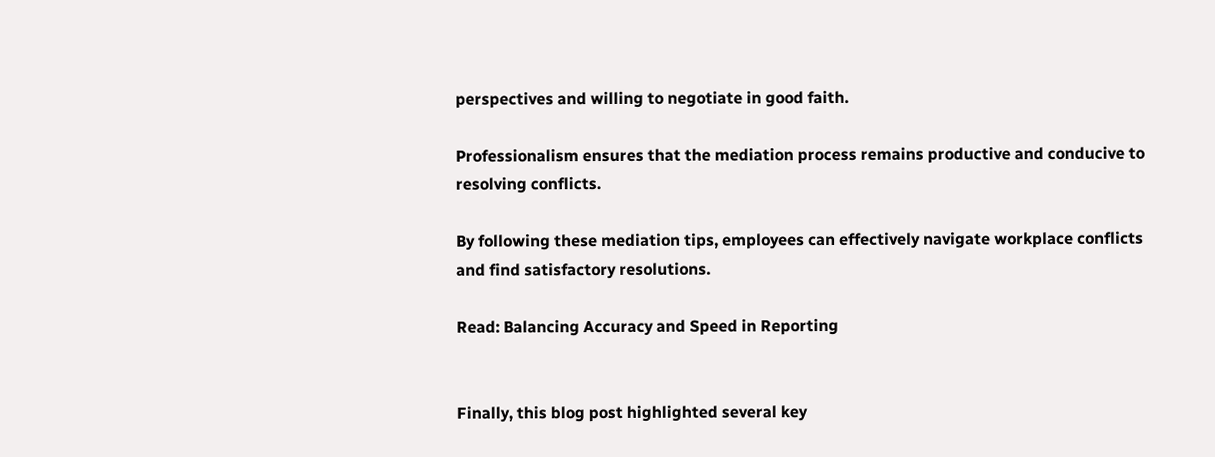perspectives and willing to negotiate in good faith.

Professionalism ensures that the mediation process remains productive and conducive to resolving conflicts.

By following these mediation tips, employees can effectively navigate workplace conflicts and find satisfactory resolutions.

Read: Balancing Accuracy and Speed in Reporting


Finally, this blog post highlighted several key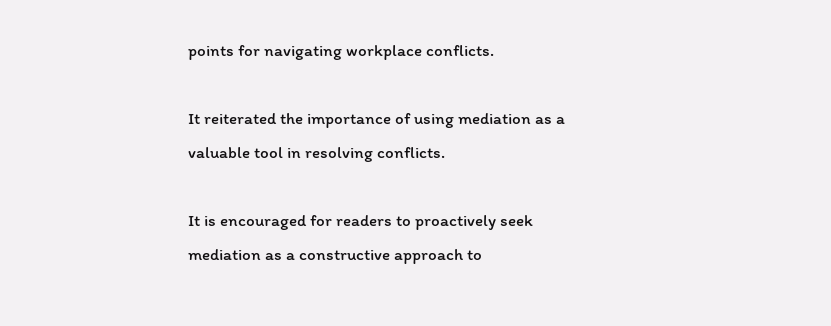points for navigating workplace conflicts.

It reiterated the importance of using mediation as a valuable tool in resolving conflicts.

It is encouraged for readers to proactively seek mediation as a constructive approach to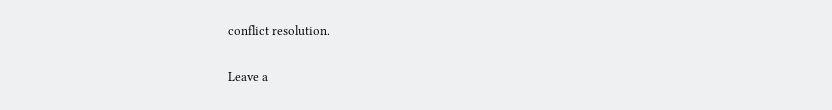conflict resolution.

Leave a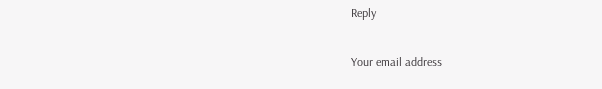Reply

Your email address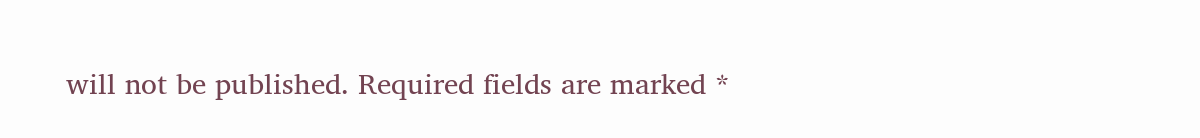will not be published. Required fields are marked *